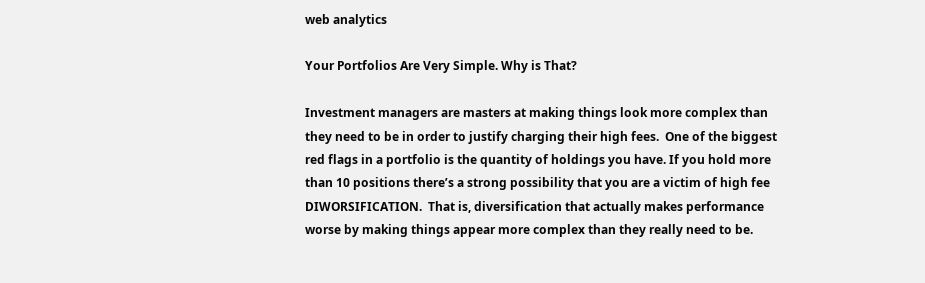web analytics

Your Portfolios Are Very Simple. Why is That?

Investment managers are masters at making things look more complex than they need to be in order to justify charging their high fees.  One of the biggest red flags in a portfolio is the quantity of holdings you have. If you hold more than 10 positions there’s a strong possibility that you are a victim of high fee DIWORSIFICATION.  That is, diversification that actually makes performance worse by making things appear more complex than they really need to be.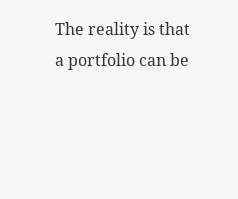The reality is that a portfolio can be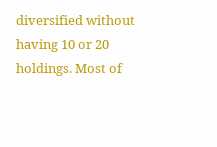diversified without having 10 or 20 holdings. Most of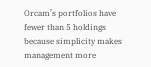Orcam’s portfolios have fewer than 5 holdings because simplicity makes management more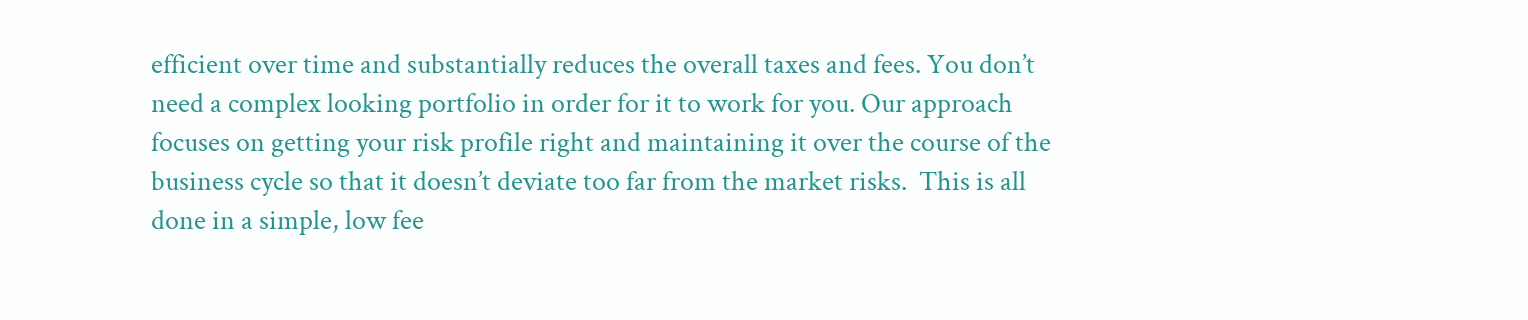efficient over time and substantially reduces the overall taxes and fees. You don’t need a complex looking portfolio in order for it to work for you. Our approach focuses on getting your risk profile right and maintaining it over the course of the business cycle so that it doesn’t deviate too far from the market risks.  This is all done in a simple, low fee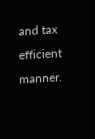and tax efficient manner.